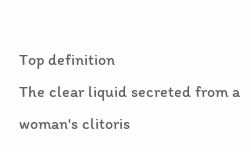Top definition
The clear liquid secreted from a woman's clitoris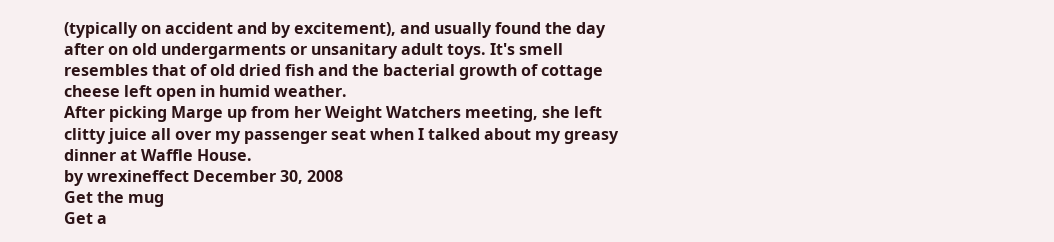(typically on accident and by excitement), and usually found the day after on old undergarments or unsanitary adult toys. It's smell resembles that of old dried fish and the bacterial growth of cottage cheese left open in humid weather.
After picking Marge up from her Weight Watchers meeting, she left clitty juice all over my passenger seat when I talked about my greasy dinner at Waffle House.
by wrexineffect December 30, 2008
Get the mug
Get a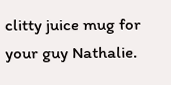clitty juice mug for your guy Nathalie.